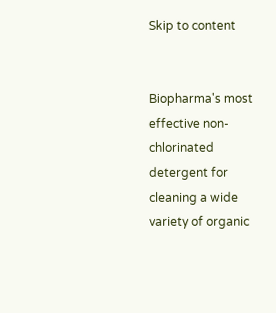Skip to content


Biopharma's most effective non-chlorinated detergent for cleaning a wide variety of organic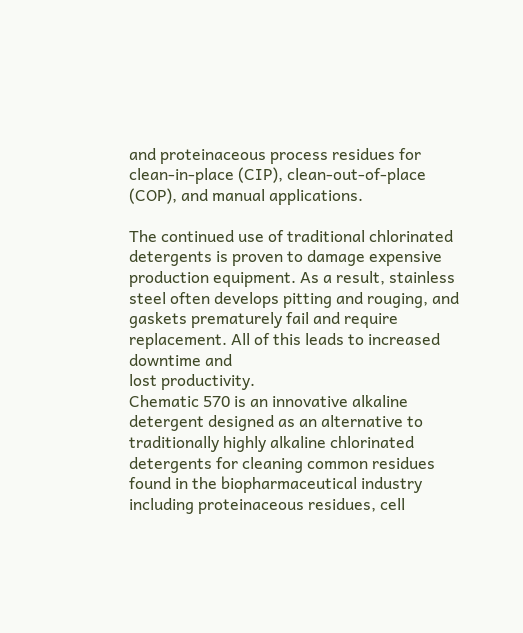and proteinaceous process residues for clean-in-place (CIP), clean-out-of-place (COP), and manual applications.

The continued use of traditional chlorinated detergents is proven to damage expensive production equipment. As a result, stainless steel often develops pitting and rouging, and gaskets prematurely fail and require replacement. All of this leads to increased downtime and
lost productivity.
Chematic 570 is an innovative alkaline detergent designed as an alternative to traditionally highly alkaline chlorinated detergents for cleaning common residues found in the biopharmaceutical industry including proteinaceous residues, cell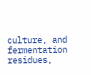culture, and fermentation residues,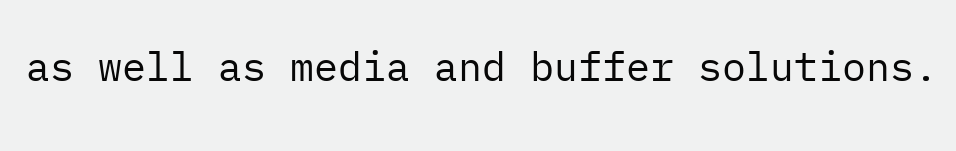as well as media and buffer solutions.